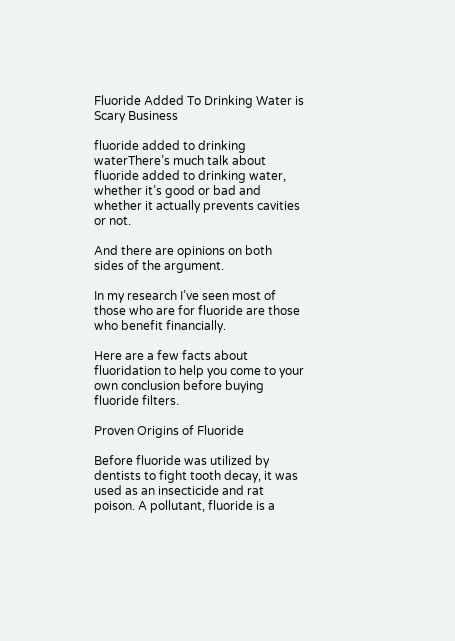Fluoride Added To Drinking Water is Scary Business

fluoride added to drinking waterThere’s much talk about fluoride added to drinking water, whether it’s good or bad and whether it actually prevents cavities or not.

And there are opinions on both sides of the argument.

In my research I’ve seen most of those who are for fluoride are those who benefit financially.

Here are a few facts about fluoridation to help you come to your own conclusion before buying fluoride filters.

Proven Origins of Fluoride

Before fluoride was utilized by dentists to fight tooth decay, it was used as an insecticide and rat poison. A pollutant, fluoride is a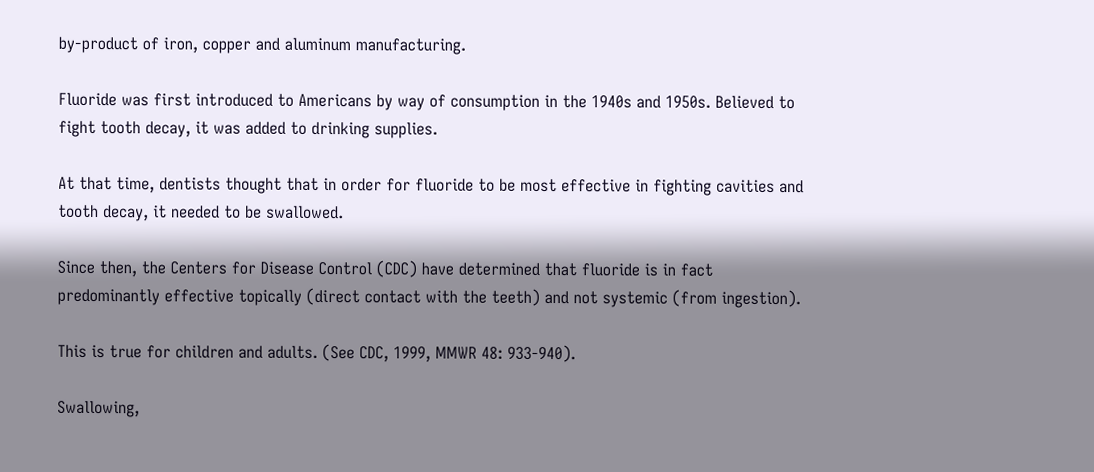by-product of iron, copper and aluminum manufacturing.

Fluoride was first introduced to Americans by way of consumption in the 1940s and 1950s. Believed to fight tooth decay, it was added to drinking supplies.

At that time, dentists thought that in order for fluoride to be most effective in fighting cavities and tooth decay, it needed to be swallowed.

Since then, the Centers for Disease Control (CDC) have determined that fluoride is in fact predominantly effective topically (direct contact with the teeth) and not systemic (from ingestion).

This is true for children and adults. (See CDC, 1999, MMWR 48: 933-940).

Swallowing,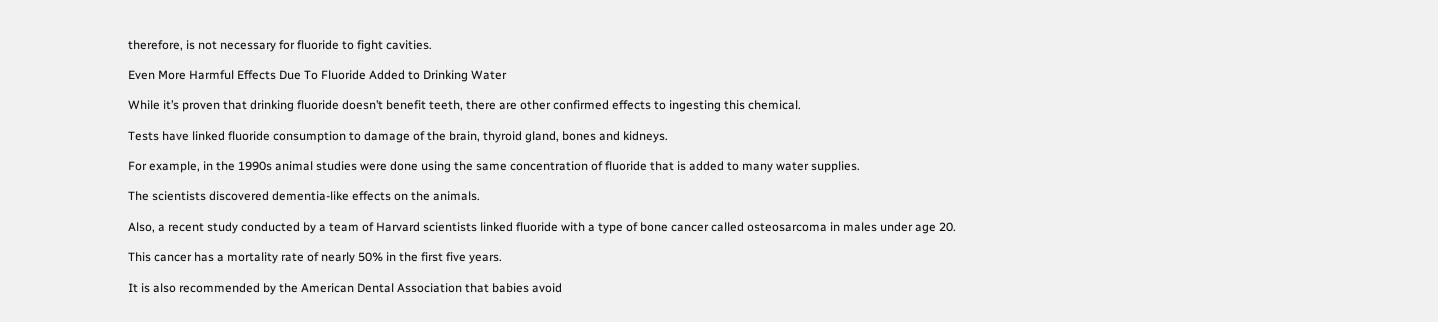therefore, is not necessary for fluoride to fight cavities.

Even More Harmful Effects Due To Fluoride Added to Drinking Water

While it’s proven that drinking fluoride doesn’t benefit teeth, there are other confirmed effects to ingesting this chemical.

Tests have linked fluoride consumption to damage of the brain, thyroid gland, bones and kidneys.

For example, in the 1990s animal studies were done using the same concentration of fluoride that is added to many water supplies.

The scientists discovered dementia-like effects on the animals.

Also, a recent study conducted by a team of Harvard scientists linked fluoride with a type of bone cancer called osteosarcoma in males under age 20.

This cancer has a mortality rate of nearly 50% in the first five years.

It is also recommended by the American Dental Association that babies avoid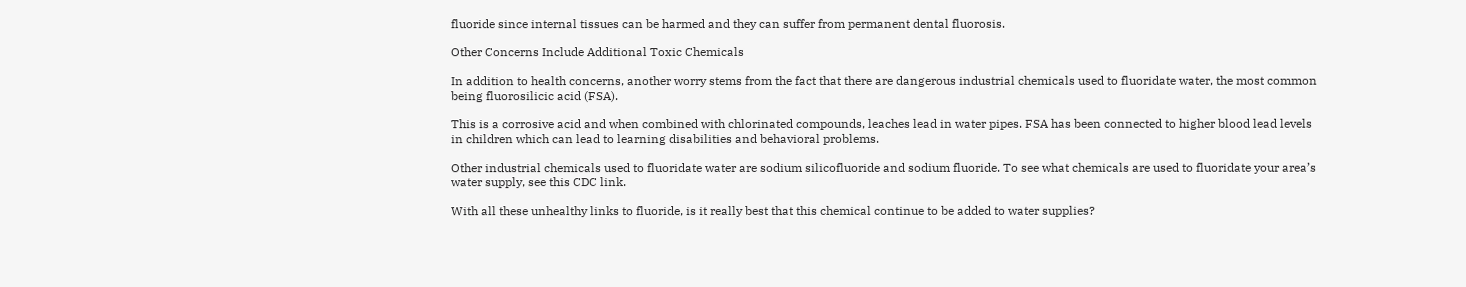fluoride since internal tissues can be harmed and they can suffer from permanent dental fluorosis.

Other Concerns Include Additional Toxic Chemicals

In addition to health concerns, another worry stems from the fact that there are dangerous industrial chemicals used to fluoridate water, the most common being fluorosilicic acid (FSA).

This is a corrosive acid and when combined with chlorinated compounds, leaches lead in water pipes. FSA has been connected to higher blood lead levels in children which can lead to learning disabilities and behavioral problems.

Other industrial chemicals used to fluoridate water are sodium silicofluoride and sodium fluoride. To see what chemicals are used to fluoridate your area’s water supply, see this CDC link.

With all these unhealthy links to fluoride, is it really best that this chemical continue to be added to water supplies?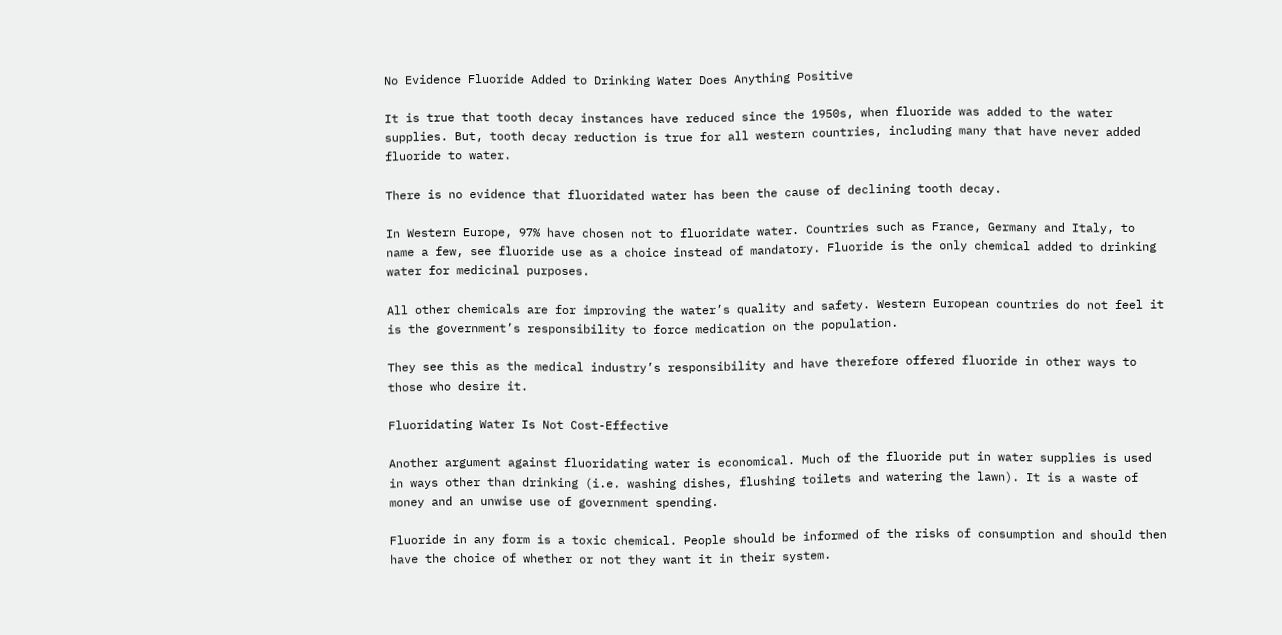No Evidence Fluoride Added to Drinking Water Does Anything Positive

It is true that tooth decay instances have reduced since the 1950s, when fluoride was added to the water supplies. But, tooth decay reduction is true for all western countries, including many that have never added fluoride to water.

There is no evidence that fluoridated water has been the cause of declining tooth decay.

In Western Europe, 97% have chosen not to fluoridate water. Countries such as France, Germany and Italy, to name a few, see fluoride use as a choice instead of mandatory. Fluoride is the only chemical added to drinking water for medicinal purposes.

All other chemicals are for improving the water’s quality and safety. Western European countries do not feel it is the government’s responsibility to force medication on the population.

They see this as the medical industry’s responsibility and have therefore offered fluoride in other ways to those who desire it.

Fluoridating Water Is Not Cost-Effective

Another argument against fluoridating water is economical. Much of the fluoride put in water supplies is used in ways other than drinking (i.e. washing dishes, flushing toilets and watering the lawn). It is a waste of money and an unwise use of government spending.

Fluoride in any form is a toxic chemical. People should be informed of the risks of consumption and should then have the choice of whether or not they want it in their system.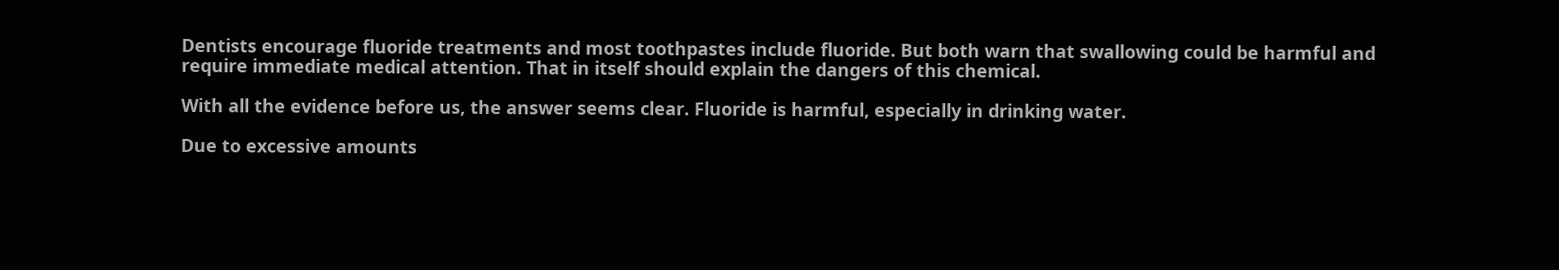Dentists encourage fluoride treatments and most toothpastes include fluoride. But both warn that swallowing could be harmful and require immediate medical attention. That in itself should explain the dangers of this chemical.

With all the evidence before us, the answer seems clear. Fluoride is harmful, especially in drinking water.

Due to excessive amounts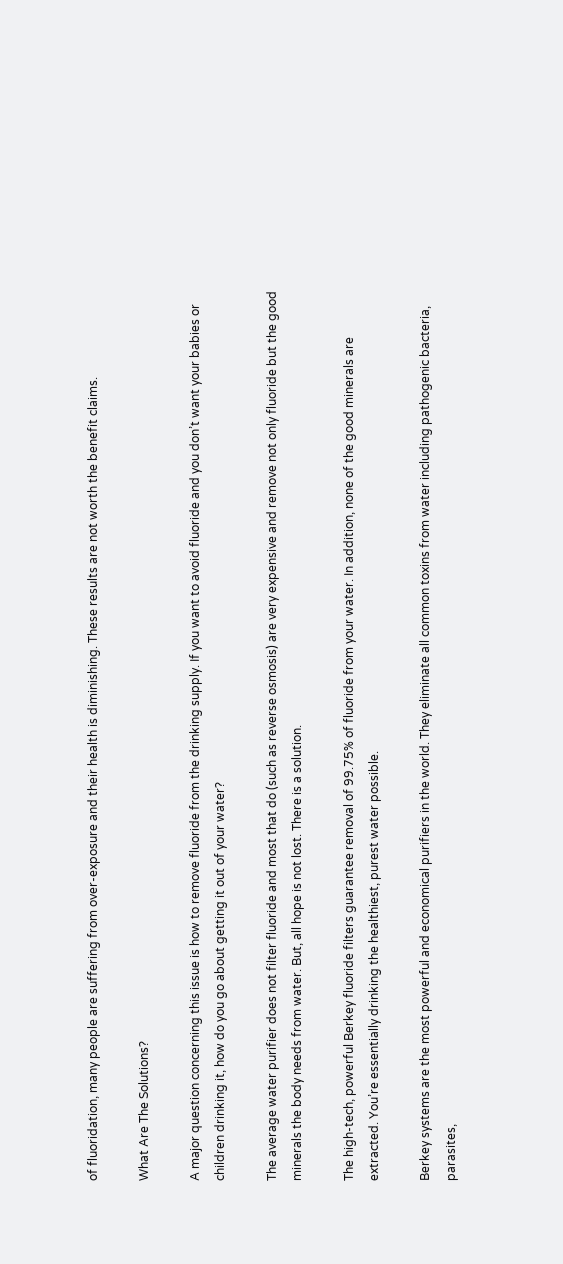of fluoridation, many people are suffering from over-exposure and their health is diminishing. These results are not worth the benefit claims.

What Are The Solutions?

A major question concerning this issue is how to remove fluoride from the drinking supply. If you want to avoid fluoride and you don’t want your babies or children drinking it, how do you go about getting it out of your water?

The average water purifier does not filter fluoride and most that do (such as reverse osmosis) are very expensive and remove not only fluoride but the good minerals the body needs from water. But, all hope is not lost. There is a solution.

The high-tech, powerful Berkey fluoride filters guarantee removal of 99.75% of fluoride from your water. In addition, none of the good minerals are extracted. You’re essentially drinking the healthiest, purest water possible.

Berkey systems are the most powerful and economical purifiers in the world. They eliminate all common toxins from water including pathogenic bacteria, parasites,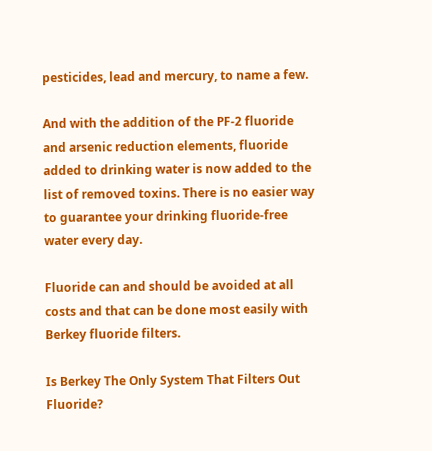pesticides, lead and mercury, to name a few.

And with the addition of the PF-2 fluoride and arsenic reduction elements, fluoride added to drinking water is now added to the list of removed toxins. There is no easier way to guarantee your drinking fluoride-free water every day.

Fluoride can and should be avoided at all costs and that can be done most easily with Berkey fluoride filters.

Is Berkey The Only System That Filters Out Fluoride?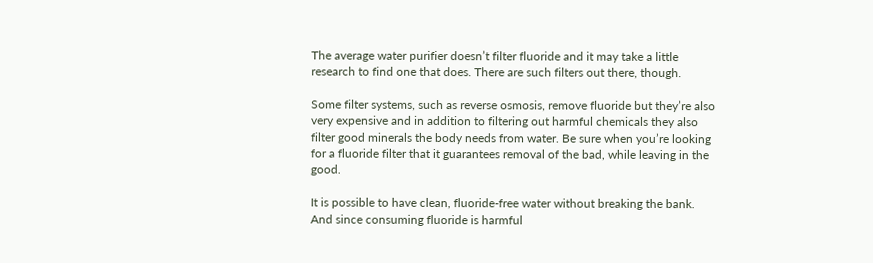The average water purifier doesn’t filter fluoride and it may take a little research to find one that does. There are such filters out there, though.

Some filter systems, such as reverse osmosis, remove fluoride but they’re also very expensive and in addition to filtering out harmful chemicals they also filter good minerals the body needs from water. Be sure when you’re looking for a fluoride filter that it guarantees removal of the bad, while leaving in the good.

It is possible to have clean, fluoride-free water without breaking the bank. And since consuming fluoride is harmful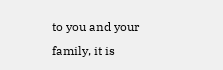to you and your family, it is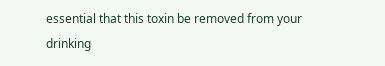essential that this toxin be removed from your drinking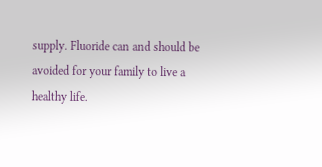supply. Fluoride can and should be avoided for your family to live a healthy life.